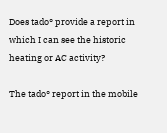Does tado° provide a report in which I can see the historic heating or AC activity?

The tado° report in the mobile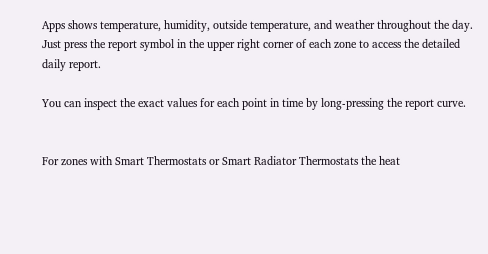Apps shows temperature, humidity, outside temperature, and weather throughout the day. Just press the report symbol in the upper right corner of each zone to access the detailed daily report.

You can inspect the exact values for each point in time by long-pressing the report curve.


For zones with Smart Thermostats or Smart Radiator Thermostats the heat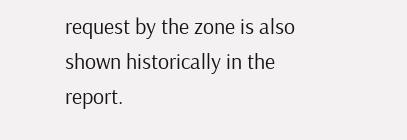request by the zone is also shown historically in the report.